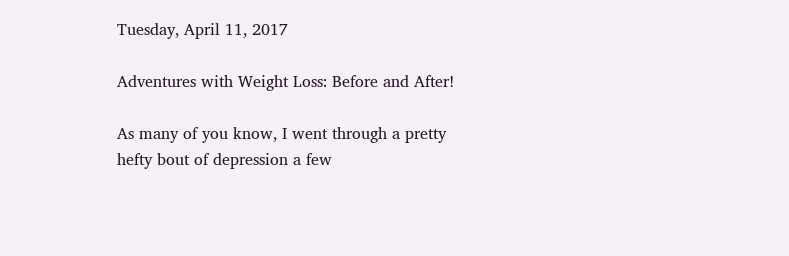Tuesday, April 11, 2017

Adventures with Weight Loss: Before and After!

As many of you know, I went through a pretty hefty bout of depression a few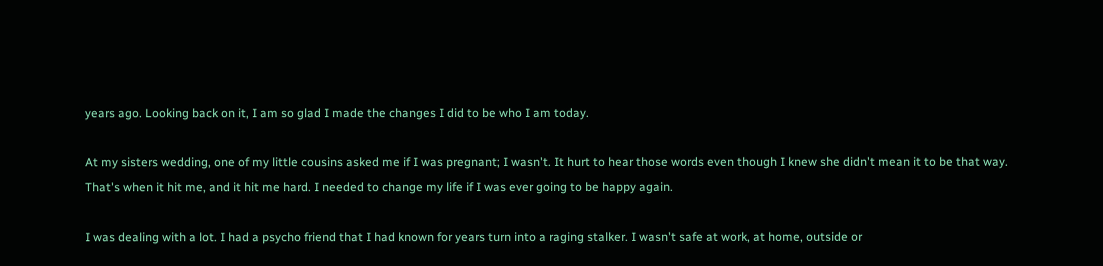years ago. Looking back on it, I am so glad I made the changes I did to be who I am today.

At my sisters wedding, one of my little cousins asked me if I was pregnant; I wasn't. It hurt to hear those words even though I knew she didn't mean it to be that way. That's when it hit me, and it hit me hard. I needed to change my life if I was ever going to be happy again.

I was dealing with a lot. I had a psycho friend that I had known for years turn into a raging stalker. I wasn't safe at work, at home, outside or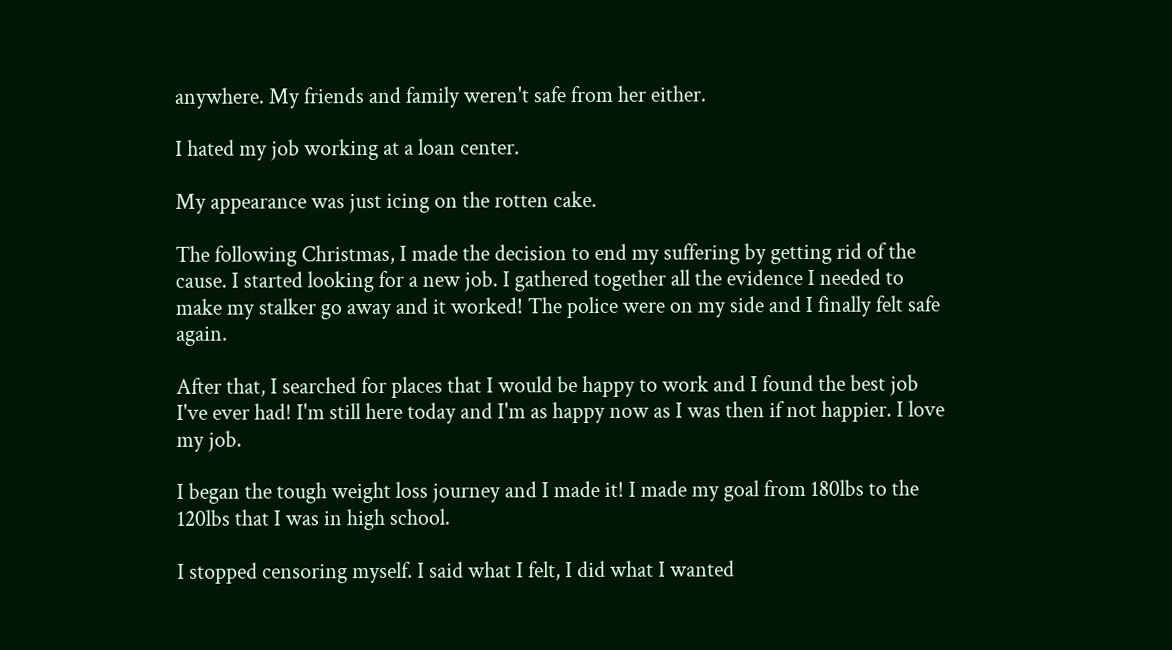anywhere. My friends and family weren't safe from her either.

I hated my job working at a loan center.

My appearance was just icing on the rotten cake.

The following Christmas, I made the decision to end my suffering by getting rid of the cause. I started looking for a new job. I gathered together all the evidence I needed to make my stalker go away and it worked! The police were on my side and I finally felt safe again.

After that, I searched for places that I would be happy to work and I found the best job I've ever had! I'm still here today and I'm as happy now as I was then if not happier. I love my job.

I began the tough weight loss journey and I made it! I made my goal from 180lbs to the 120lbs that I was in high school.

I stopped censoring myself. I said what I felt, I did what I wanted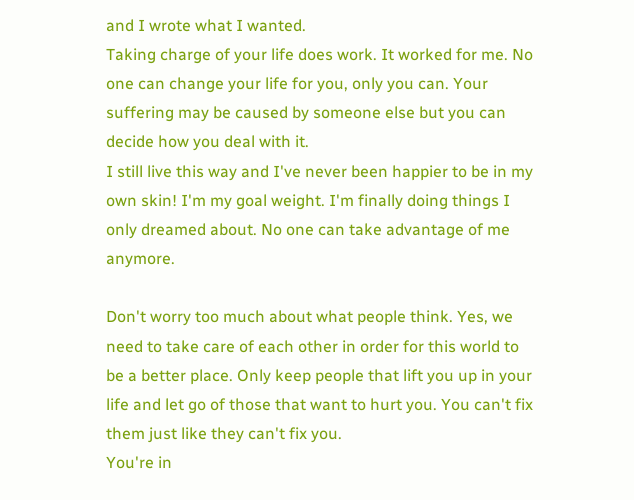and I wrote what I wanted.
Taking charge of your life does work. It worked for me. No one can change your life for you, only you can. Your suffering may be caused by someone else but you can decide how you deal with it.
I still live this way and I've never been happier to be in my own skin! I'm my goal weight. I'm finally doing things I only dreamed about. No one can take advantage of me anymore.

Don't worry too much about what people think. Yes, we need to take care of each other in order for this world to be a better place. Only keep people that lift you up in your life and let go of those that want to hurt you. You can't fix them just like they can't fix you.
You're in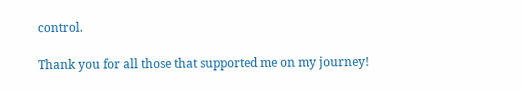control.

Thank you for all those that supported me on my journey!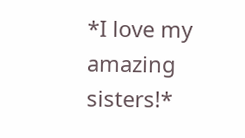*I love my amazing sisters!*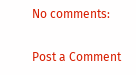No comments:

Post a Comment